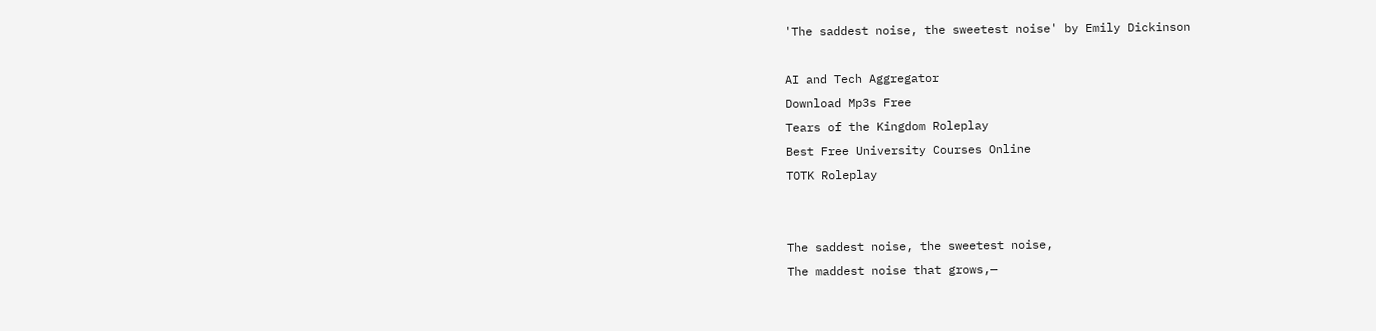'The saddest noise, the sweetest noise' by Emily Dickinson

AI and Tech Aggregator
Download Mp3s Free
Tears of the Kingdom Roleplay
Best Free University Courses Online
TOTK Roleplay


The saddest noise, the sweetest noise,
The maddest noise that grows,—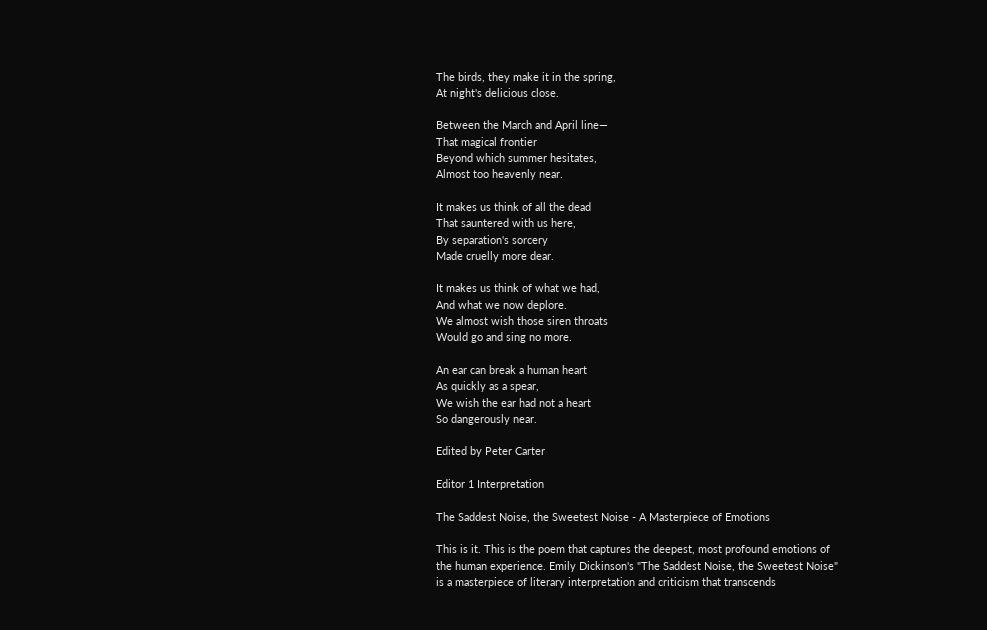The birds, they make it in the spring,
At night's delicious close.

Between the March and April line—
That magical frontier
Beyond which summer hesitates,
Almost too heavenly near.

It makes us think of all the dead
That sauntered with us here,
By separation's sorcery
Made cruelly more dear.

It makes us think of what we had,
And what we now deplore.
We almost wish those siren throats
Would go and sing no more.

An ear can break a human heart
As quickly as a spear,
We wish the ear had not a heart
So dangerously near.

Edited by Peter Carter

Editor 1 Interpretation

The Saddest Noise, the Sweetest Noise - A Masterpiece of Emotions

This is it. This is the poem that captures the deepest, most profound emotions of the human experience. Emily Dickinson's "The Saddest Noise, the Sweetest Noise" is a masterpiece of literary interpretation and criticism that transcends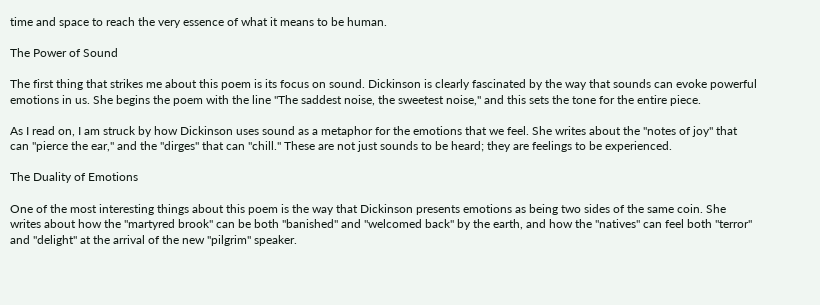time and space to reach the very essence of what it means to be human.

The Power of Sound

The first thing that strikes me about this poem is its focus on sound. Dickinson is clearly fascinated by the way that sounds can evoke powerful emotions in us. She begins the poem with the line "The saddest noise, the sweetest noise," and this sets the tone for the entire piece.

As I read on, I am struck by how Dickinson uses sound as a metaphor for the emotions that we feel. She writes about the "notes of joy" that can "pierce the ear," and the "dirges" that can "chill." These are not just sounds to be heard; they are feelings to be experienced.

The Duality of Emotions

One of the most interesting things about this poem is the way that Dickinson presents emotions as being two sides of the same coin. She writes about how the "martyred brook" can be both "banished" and "welcomed back" by the earth, and how the "natives" can feel both "terror" and "delight" at the arrival of the new "pilgrim" speaker.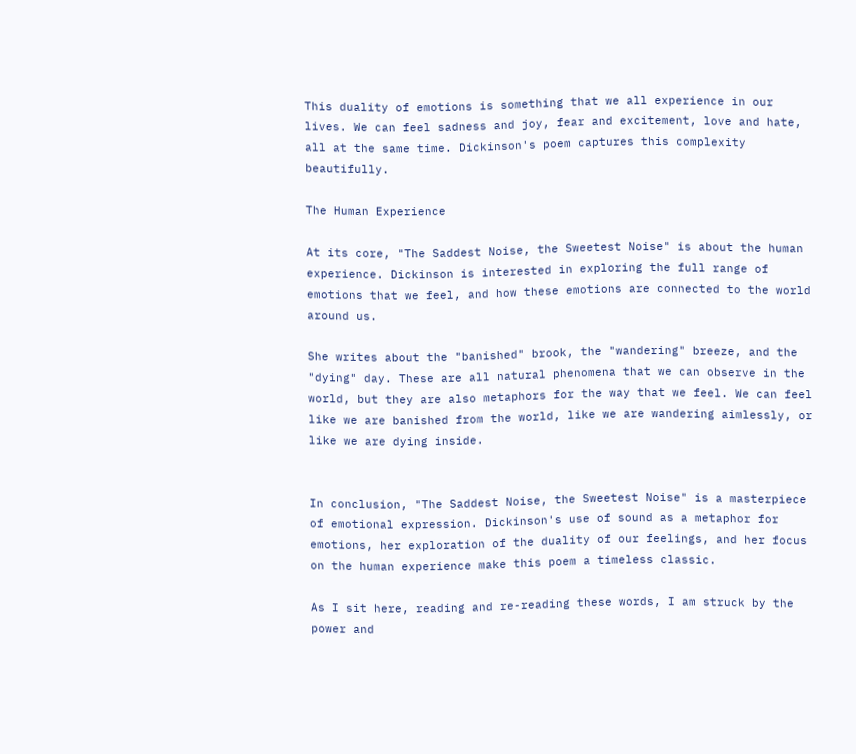This duality of emotions is something that we all experience in our lives. We can feel sadness and joy, fear and excitement, love and hate, all at the same time. Dickinson's poem captures this complexity beautifully.

The Human Experience

At its core, "The Saddest Noise, the Sweetest Noise" is about the human experience. Dickinson is interested in exploring the full range of emotions that we feel, and how these emotions are connected to the world around us.

She writes about the "banished" brook, the "wandering" breeze, and the "dying" day. These are all natural phenomena that we can observe in the world, but they are also metaphors for the way that we feel. We can feel like we are banished from the world, like we are wandering aimlessly, or like we are dying inside.


In conclusion, "The Saddest Noise, the Sweetest Noise" is a masterpiece of emotional expression. Dickinson's use of sound as a metaphor for emotions, her exploration of the duality of our feelings, and her focus on the human experience make this poem a timeless classic.

As I sit here, reading and re-reading these words, I am struck by the power and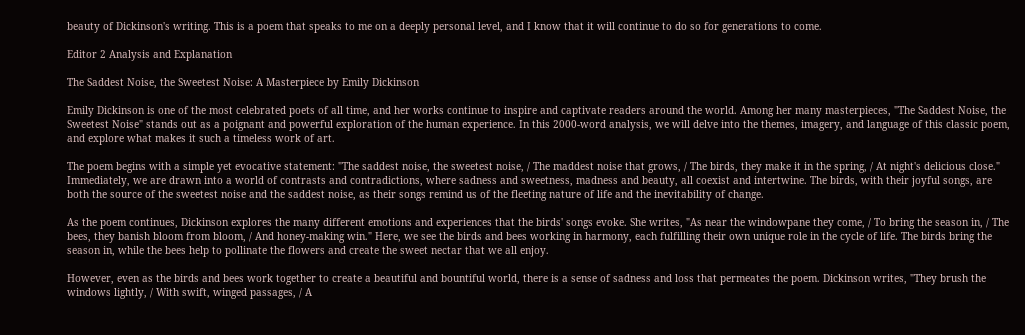beauty of Dickinson's writing. This is a poem that speaks to me on a deeply personal level, and I know that it will continue to do so for generations to come.

Editor 2 Analysis and Explanation

The Saddest Noise, the Sweetest Noise: A Masterpiece by Emily Dickinson

Emily Dickinson is one of the most celebrated poets of all time, and her works continue to inspire and captivate readers around the world. Among her many masterpieces, "The Saddest Noise, the Sweetest Noise" stands out as a poignant and powerful exploration of the human experience. In this 2000-word analysis, we will delve into the themes, imagery, and language of this classic poem, and explore what makes it such a timeless work of art.

The poem begins with a simple yet evocative statement: "The saddest noise, the sweetest noise, / The maddest noise that grows, / The birds, they make it in the spring, / At night's delicious close." Immediately, we are drawn into a world of contrasts and contradictions, where sadness and sweetness, madness and beauty, all coexist and intertwine. The birds, with their joyful songs, are both the source of the sweetest noise and the saddest noise, as their songs remind us of the fleeting nature of life and the inevitability of change.

As the poem continues, Dickinson explores the many different emotions and experiences that the birds' songs evoke. She writes, "As near the windowpane they come, / To bring the season in, / The bees, they banish bloom from bloom, / And honey-making win." Here, we see the birds and bees working in harmony, each fulfilling their own unique role in the cycle of life. The birds bring the season in, while the bees help to pollinate the flowers and create the sweet nectar that we all enjoy.

However, even as the birds and bees work together to create a beautiful and bountiful world, there is a sense of sadness and loss that permeates the poem. Dickinson writes, "They brush the windows lightly, / With swift, winged passages, / A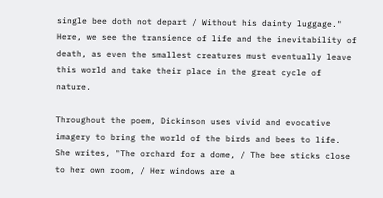single bee doth not depart / Without his dainty luggage." Here, we see the transience of life and the inevitability of death, as even the smallest creatures must eventually leave this world and take their place in the great cycle of nature.

Throughout the poem, Dickinson uses vivid and evocative imagery to bring the world of the birds and bees to life. She writes, "The orchard for a dome, / The bee sticks close to her own room, / Her windows are a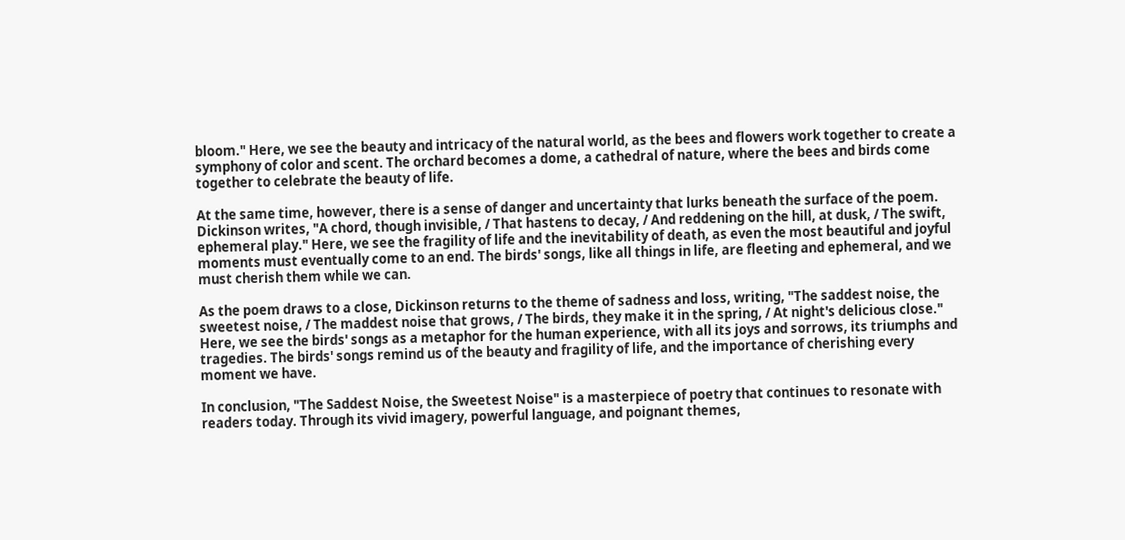bloom." Here, we see the beauty and intricacy of the natural world, as the bees and flowers work together to create a symphony of color and scent. The orchard becomes a dome, a cathedral of nature, where the bees and birds come together to celebrate the beauty of life.

At the same time, however, there is a sense of danger and uncertainty that lurks beneath the surface of the poem. Dickinson writes, "A chord, though invisible, / That hastens to decay, / And reddening on the hill, at dusk, / The swift, ephemeral play." Here, we see the fragility of life and the inevitability of death, as even the most beautiful and joyful moments must eventually come to an end. The birds' songs, like all things in life, are fleeting and ephemeral, and we must cherish them while we can.

As the poem draws to a close, Dickinson returns to the theme of sadness and loss, writing, "The saddest noise, the sweetest noise, / The maddest noise that grows, / The birds, they make it in the spring, / At night's delicious close." Here, we see the birds' songs as a metaphor for the human experience, with all its joys and sorrows, its triumphs and tragedies. The birds' songs remind us of the beauty and fragility of life, and the importance of cherishing every moment we have.

In conclusion, "The Saddest Noise, the Sweetest Noise" is a masterpiece of poetry that continues to resonate with readers today. Through its vivid imagery, powerful language, and poignant themes,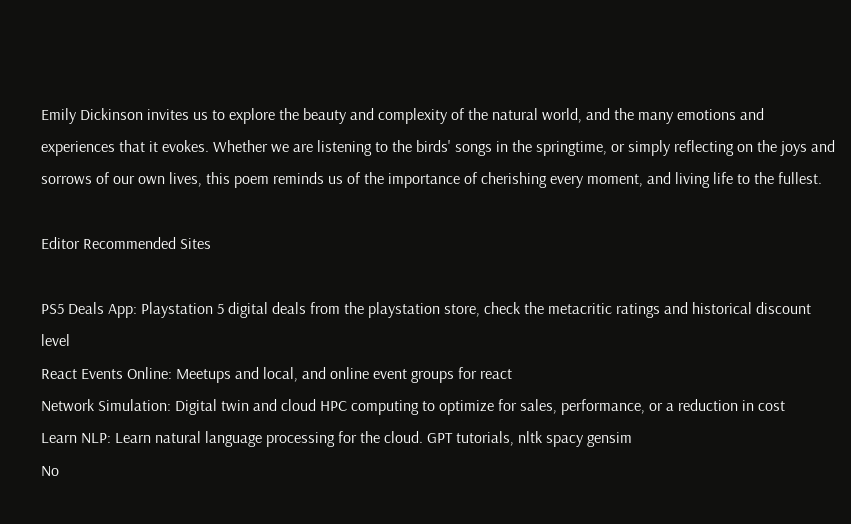Emily Dickinson invites us to explore the beauty and complexity of the natural world, and the many emotions and experiences that it evokes. Whether we are listening to the birds' songs in the springtime, or simply reflecting on the joys and sorrows of our own lives, this poem reminds us of the importance of cherishing every moment, and living life to the fullest.

Editor Recommended Sites

PS5 Deals App: Playstation 5 digital deals from the playstation store, check the metacritic ratings and historical discount level
React Events Online: Meetups and local, and online event groups for react
Network Simulation: Digital twin and cloud HPC computing to optimize for sales, performance, or a reduction in cost
Learn NLP: Learn natural language processing for the cloud. GPT tutorials, nltk spacy gensim
No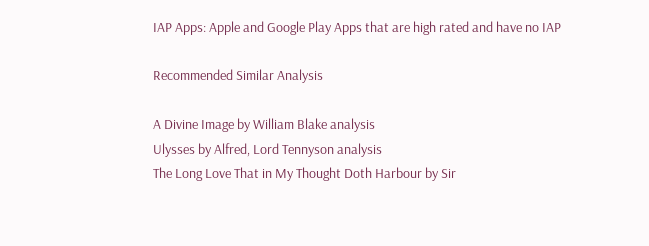IAP Apps: Apple and Google Play Apps that are high rated and have no IAP

Recommended Similar Analysis

A Divine Image by William Blake analysis
Ulysses by Alfred, Lord Tennyson analysis
The Long Love That in My Thought Doth Harbour by Sir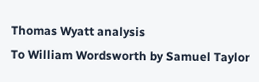Thomas Wyatt analysis
To William Wordsworth by Samuel Taylor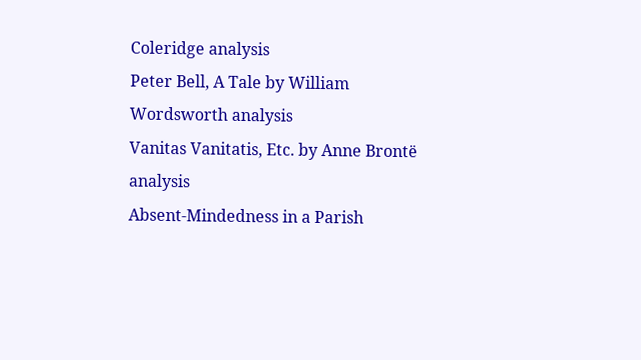Coleridge analysis
Peter Bell, A Tale by William Wordsworth analysis
Vanitas Vanitatis, Etc. by Anne Brontë analysis
Absent-Mindedness in a Parish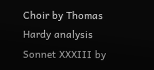Choir by Thomas Hardy analysis
Sonnet XXXIII by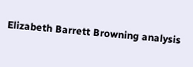Elizabeth Barrett Browning analysis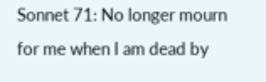Sonnet 71: No longer mourn for me when I am dead by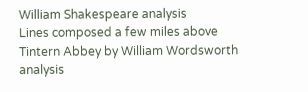William Shakespeare analysis
Lines composed a few miles above Tintern Abbey by William Wordsworth analysis